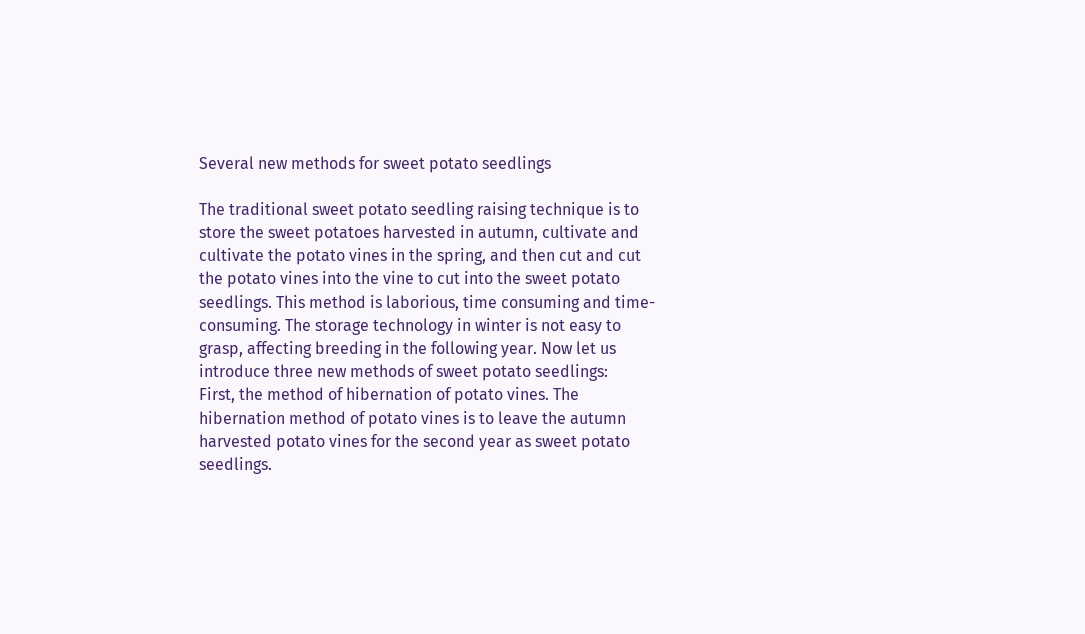Several new methods for sweet potato seedlings

The traditional sweet potato seedling raising technique is to store the sweet potatoes harvested in autumn, cultivate and cultivate the potato vines in the spring, and then cut and cut the potato vines into the vine to cut into the sweet potato seedlings. This method is laborious, time consuming and time-consuming. The storage technology in winter is not easy to grasp, affecting breeding in the following year. Now let us introduce three new methods of sweet potato seedlings:
First, the method of hibernation of potato vines. The hibernation method of potato vines is to leave the autumn harvested potato vines for the second year as sweet potato seedlings.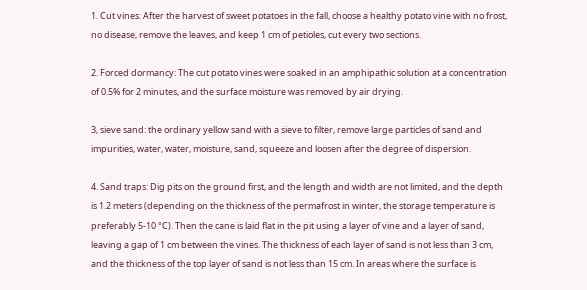1. Cut vines: After the harvest of sweet potatoes in the fall, choose a healthy potato vine with no frost, no disease, remove the leaves, and keep 1 cm of petioles, cut every two sections.

2. Forced dormancy: The cut potato vines were soaked in an amphipathic solution at a concentration of 0.5% for 2 minutes, and the surface moisture was removed by air drying.

3, sieve sand: the ordinary yellow sand with a sieve to filter, remove large particles of sand and impurities, water, water, moisture, sand, squeeze and loosen after the degree of dispersion.

4. Sand traps: Dig pits on the ground first, and the length and width are not limited, and the depth is 1.2 meters (depending on the thickness of the permafrost in winter, the storage temperature is preferably 5-10 °C). Then the cane is laid flat in the pit using a layer of vine and a layer of sand, leaving a gap of 1 cm between the vines. The thickness of each layer of sand is not less than 3 cm, and the thickness of the top layer of sand is not less than 15 cm. In areas where the surface is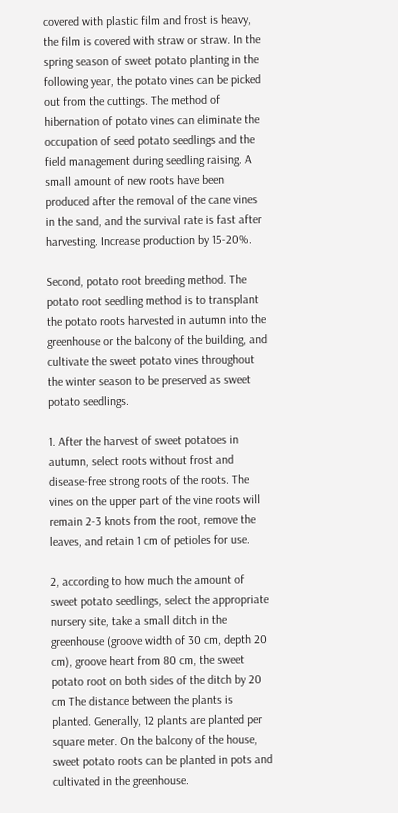covered with plastic film and frost is heavy, the film is covered with straw or straw. In the spring season of sweet potato planting in the following year, the potato vines can be picked out from the cuttings. The method of hibernation of potato vines can eliminate the occupation of seed potato seedlings and the field management during seedling raising. A small amount of new roots have been produced after the removal of the cane vines in the sand, and the survival rate is fast after harvesting. Increase production by 15-20%.

Second, potato root breeding method. The potato root seedling method is to transplant the potato roots harvested in autumn into the greenhouse or the balcony of the building, and cultivate the sweet potato vines throughout the winter season to be preserved as sweet potato seedlings.

1. After the harvest of sweet potatoes in autumn, select roots without frost and disease-free strong roots of the roots. The vines on the upper part of the vine roots will remain 2-3 knots from the root, remove the leaves, and retain 1 cm of petioles for use.

2, according to how much the amount of sweet potato seedlings, select the appropriate nursery site, take a small ditch in the greenhouse (groove width of 30 cm, depth 20 cm), groove heart from 80 cm, the sweet potato root on both sides of the ditch by 20 cm The distance between the plants is planted. Generally, 12 plants are planted per square meter. On the balcony of the house, sweet potato roots can be planted in pots and cultivated in the greenhouse.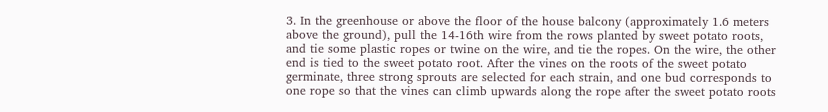3. In the greenhouse or above the floor of the house balcony (approximately 1.6 meters above the ground), pull the 14-16th wire from the rows planted by sweet potato roots, and tie some plastic ropes or twine on the wire, and tie the ropes. On the wire, the other end is tied to the sweet potato root. After the vines on the roots of the sweet potato germinate, three strong sprouts are selected for each strain, and one bud corresponds to one rope so that the vines can climb upwards along the rope after the sweet potato roots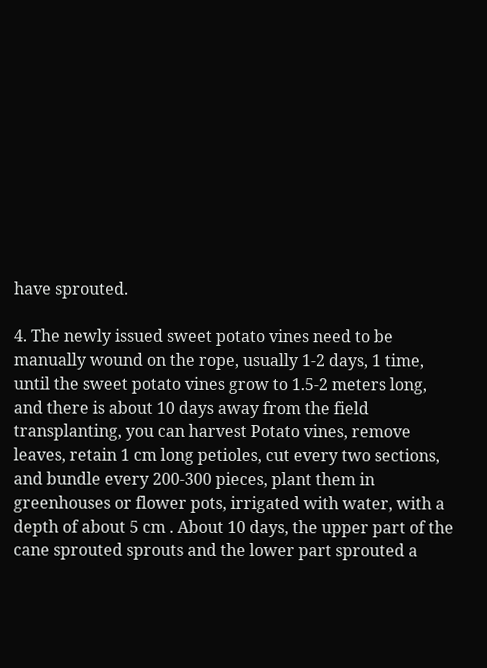have sprouted.

4. The newly issued sweet potato vines need to be manually wound on the rope, usually 1-2 days, 1 time, until the sweet potato vines grow to 1.5-2 meters long, and there is about 10 days away from the field transplanting, you can harvest Potato vines, remove leaves, retain 1 cm long petioles, cut every two sections, and bundle every 200-300 pieces, plant them in greenhouses or flower pots, irrigated with water, with a depth of about 5 cm . About 10 days, the upper part of the cane sprouted sprouts and the lower part sprouted a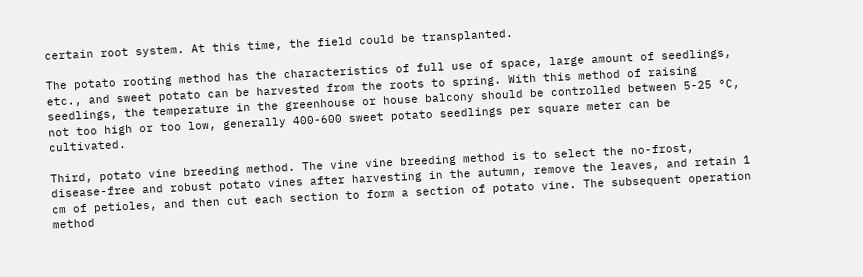certain root system. At this time, the field could be transplanted.

The potato rooting method has the characteristics of full use of space, large amount of seedlings, etc., and sweet potato can be harvested from the roots to spring. With this method of raising seedlings, the temperature in the greenhouse or house balcony should be controlled between 5-25 °C, not too high or too low, generally 400-600 sweet potato seedlings per square meter can be cultivated.

Third, potato vine breeding method. The vine vine breeding method is to select the no-frost, disease-free and robust potato vines after harvesting in the autumn, remove the leaves, and retain 1 cm of petioles, and then cut each section to form a section of potato vine. The subsequent operation method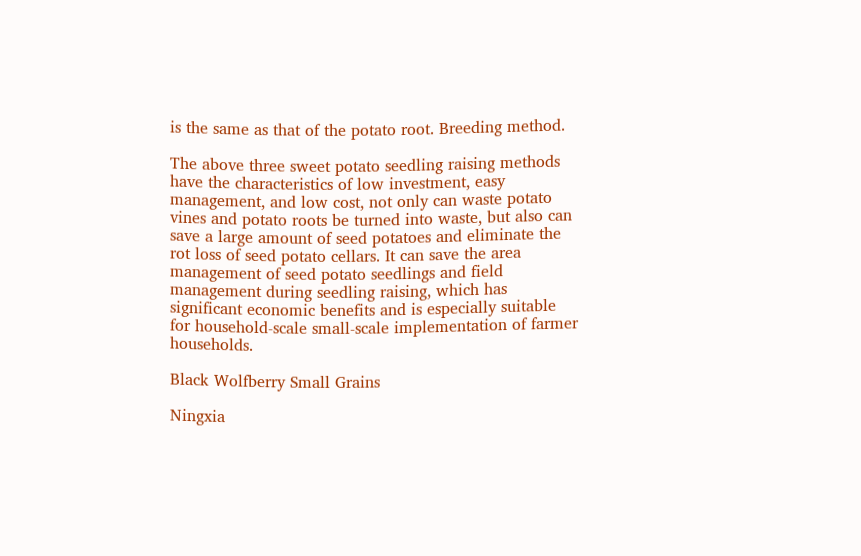is the same as that of the potato root. Breeding method.

The above three sweet potato seedling raising methods have the characteristics of low investment, easy management, and low cost, not only can waste potato vines and potato roots be turned into waste, but also can save a large amount of seed potatoes and eliminate the rot loss of seed potato cellars. It can save the area management of seed potato seedlings and field management during seedling raising, which has significant economic benefits and is especially suitable for household-scale small-scale implementation of farmer households.

Black Wolfberry Small Grains

Ningxia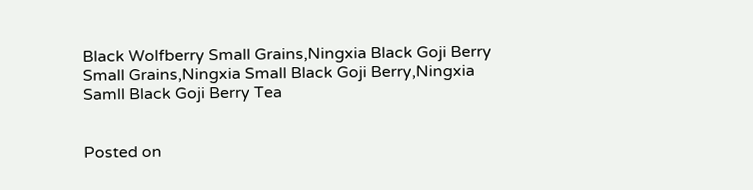Black Wolfberry Small Grains,Ningxia Black Goji Berry Small Grains,Ningxia Small Black Goji Berry,Ningxia Samll Black Goji Berry Tea


Posted on